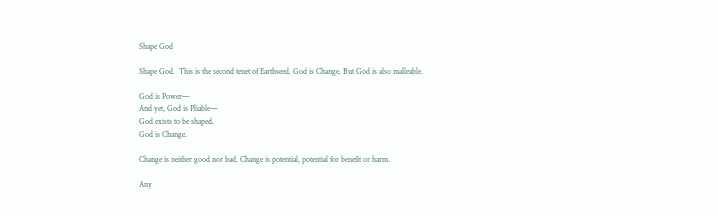Shape God

Shape God.  This is the second tenet of Earthseed. God is Change. But God is also malleable.

God is Power—
And yet, God is Pliable—
God exists to be shaped.
God is Change.

Change is neither good nor bad. Change is potential, potential for benefit or harm.

Any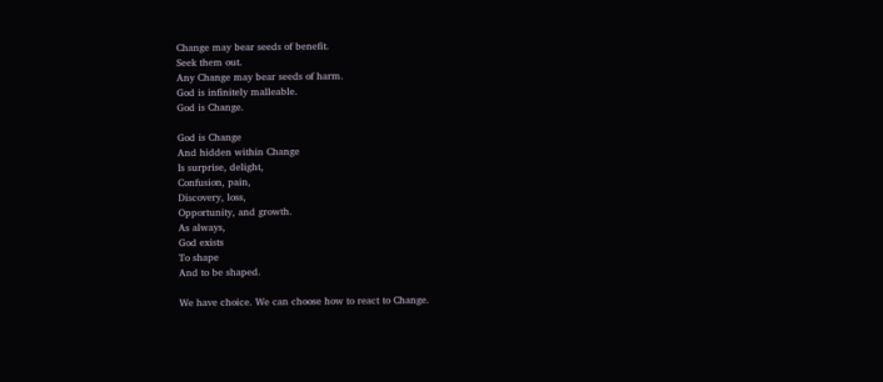Change may bear seeds of benefit.
Seek them out.
Any Change may bear seeds of harm.
God is infinitely malleable.
God is Change.

God is Change
And hidden within Change
Is surprise, delight,
Confusion, pain,
Discovery, loss,
Opportunity, and growth.
As always,
God exists
To shape
And to be shaped.

We have choice. We can choose how to react to Change.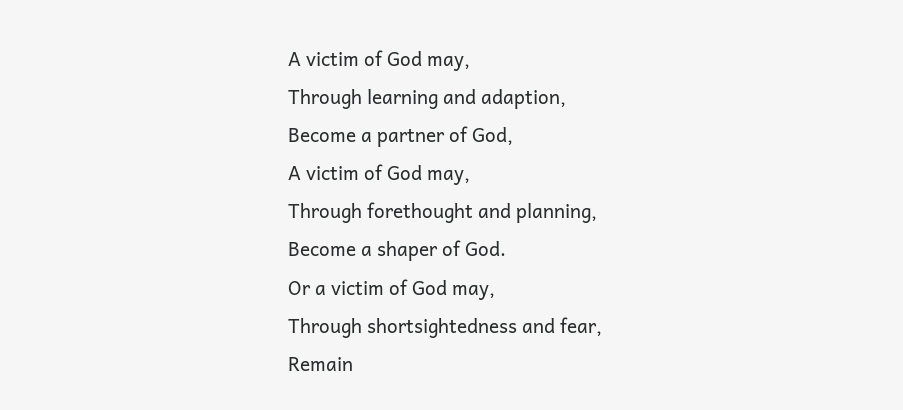A victim of God may,
Through learning and adaption,
Become a partner of God,
A victim of God may,
Through forethought and planning,
Become a shaper of God.
Or a victim of God may,
Through shortsightedness and fear,
Remain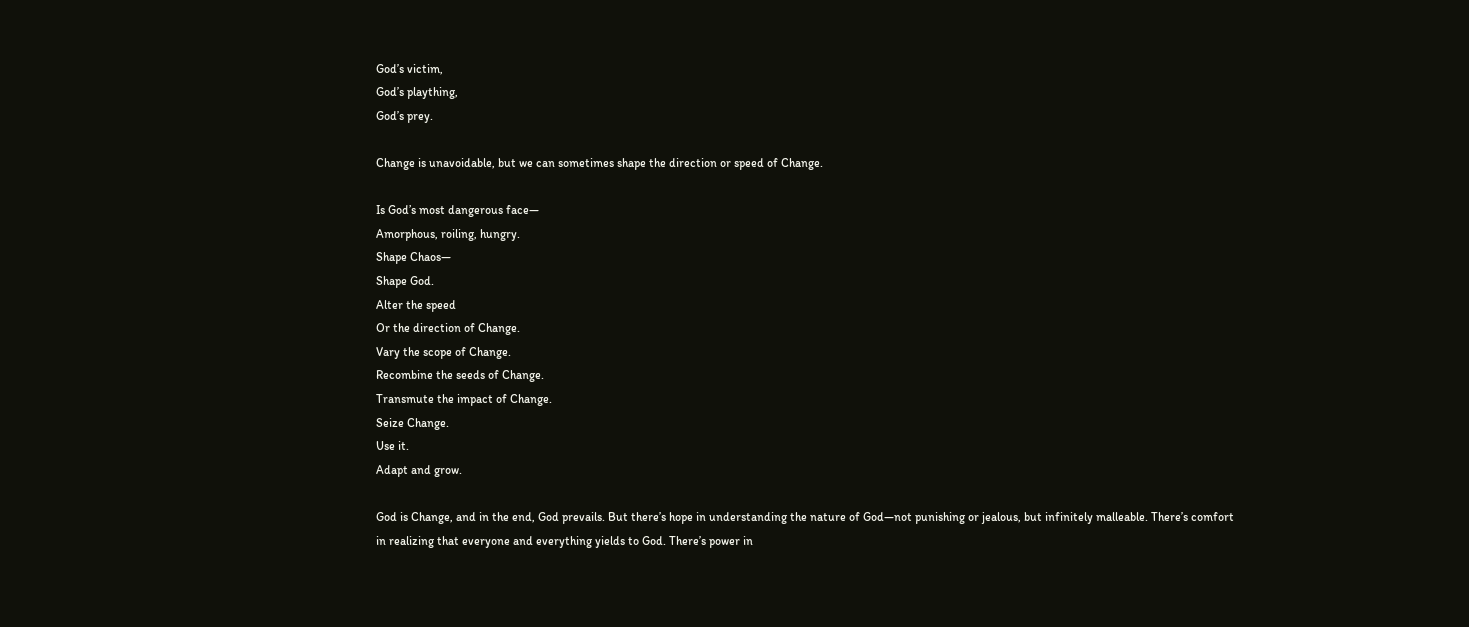Godʼs victim,
Godʼs plaything,
Godʼs prey.

Change is unavoidable, but we can sometimes shape the direction or speed of Change.

Is God’s most dangerous face—
Amorphous, roiling, hungry.
Shape Chaos—
Shape God.
Alter the speed
Or the direction of Change.
Vary the scope of Change.
Recombine the seeds of Change.
Transmute the impact of Change.
Seize Change.
Use it.
Adapt and grow.

God is Change, and in the end, God prevails. But thereʼs hope in understanding the nature of God—not punishing or jealous, but infinitely malleable. Thereʼs comfort in realizing that everyone and everything yields to God. Thereʼs power in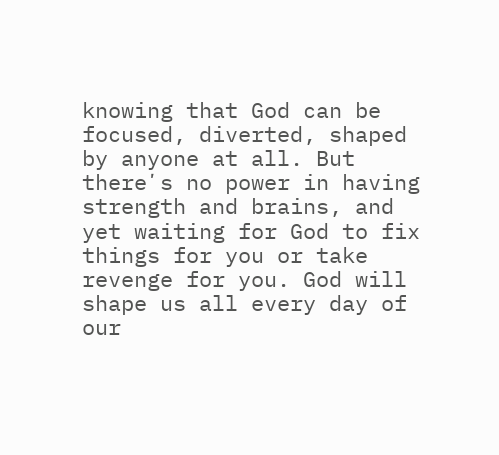knowing that God can be focused, diverted, shaped by anyone at all. But thereʼs no power in having strength and brains, and yet waiting for God to fix things for you or take revenge for you. God will shape us all every day of our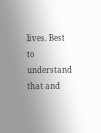lives. Best to understand that and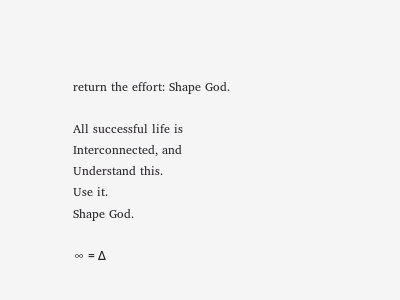return the effort: Shape God.

All successful life is
Interconnected, and
Understand this.
Use it.
Shape God.

∞ = Δ